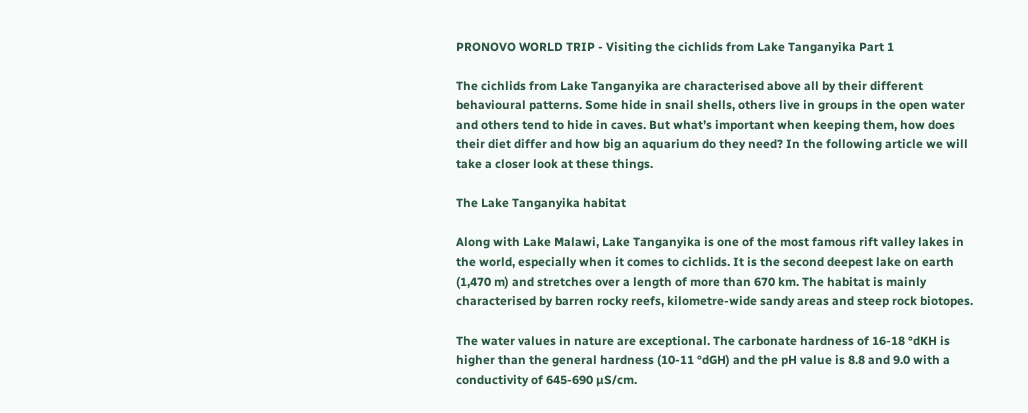PRONOVO WORLD TRIP - Visiting the cichlids from Lake Tanganyika Part 1

The cichlids from Lake Tanganyika are characterised above all by their different behavioural patterns. Some hide in snail shells, others live in groups in the open water and others tend to hide in caves. But what’s important when keeping them, how does their diet differ and how big an aquarium do they need? In the following article we will take a closer look at these things.

The Lake Tanganyika habitat

Along with Lake Malawi, Lake Tanganyika is one of the most famous rift valley lakes in the world, especially when it comes to cichlids. It is the second deepest lake on earth (1,470 m) and stretches over a length of more than 670 km. The habitat is mainly characterised by barren rocky reefs, kilometre-wide sandy areas and steep rock biotopes.

The water values in nature are exceptional. The carbonate hardness of 16-18 °dKH is higher than the general hardness (10-11 °dGH) and the pH value is 8.8 and 9.0 with a conductivity of 645-690 µS/cm.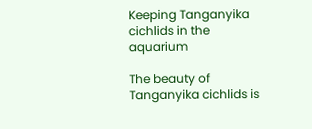Keeping Tanganyika cichlids in the aquarium

The beauty of Tanganyika cichlids is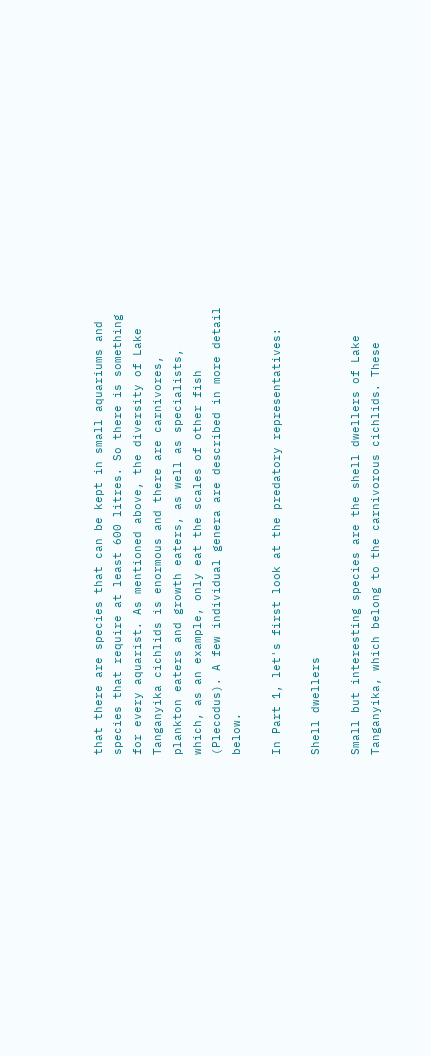that there are species that can be kept in small aquariums and species that require at least 600 litres. So there is something for every aquarist. As mentioned above, the diversity of Lake Tanganyika cichlids is enormous and there are carnivores, plankton eaters and growth eaters, as well as specialists, which, as an example, only eat the scales of other fish (Plecodus). A few individual genera are described in more detail below.

In Part 1, let's first look at the predatory representatives:

Shell dwellers

Small but interesting species are the shell dwellers of Lake Tanganyika, which belong to the carnivorous cichlids. These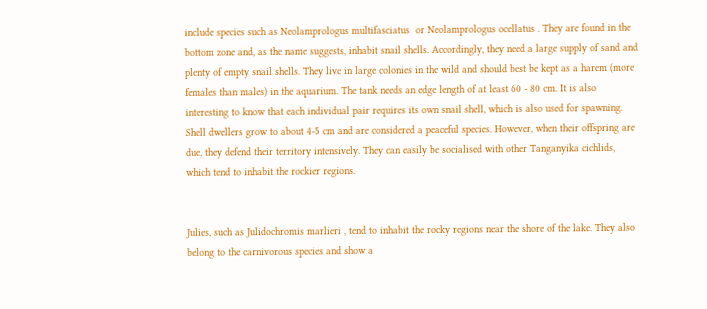include species such as Neolamprologus multifasciatus  or Neolamprologus ocellatus . They are found in the bottom zone and, as the name suggests, inhabit snail shells. Accordingly, they need a large supply of sand and plenty of empty snail shells. They live in large colonies in the wild and should best be kept as a harem (more females than males) in the aquarium. The tank needs an edge length of at least 60 - 80 cm. It is also interesting to know that each individual pair requires its own snail shell, which is also used for spawning. Shell dwellers grow to about 4-5 cm and are considered a peaceful species. However, when their offspring are due, they defend their territory intensively. They can easily be socialised with other Tanganyika cichlids, which tend to inhabit the rockier regions.


Julies, such as Julidochromis marlieri , tend to inhabit the rocky regions near the shore of the lake. They also belong to the carnivorous species and show a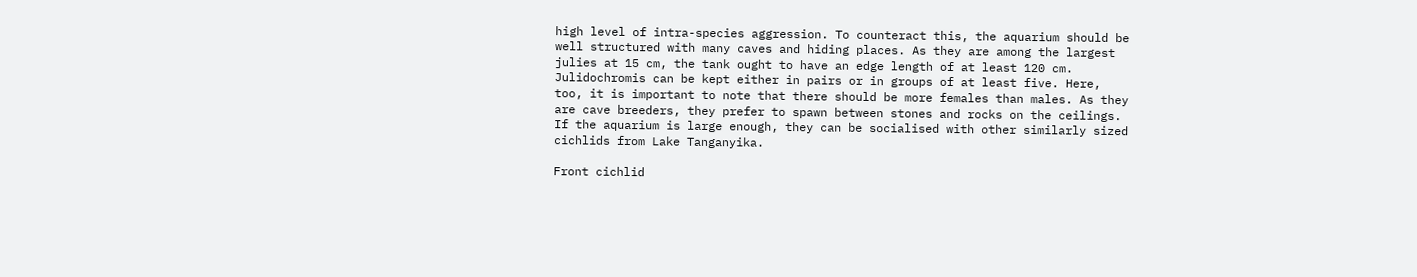high level of intra-species aggression. To counteract this, the aquarium should be well structured with many caves and hiding places. As they are among the largest julies at 15 cm, the tank ought to have an edge length of at least 120 cm. Julidochromis can be kept either in pairs or in groups of at least five. Here, too, it is important to note that there should be more females than males. As they are cave breeders, they prefer to spawn between stones and rocks on the ceilings. If the aquarium is large enough, they can be socialised with other similarly sized cichlids from Lake Tanganyika.

Front cichlid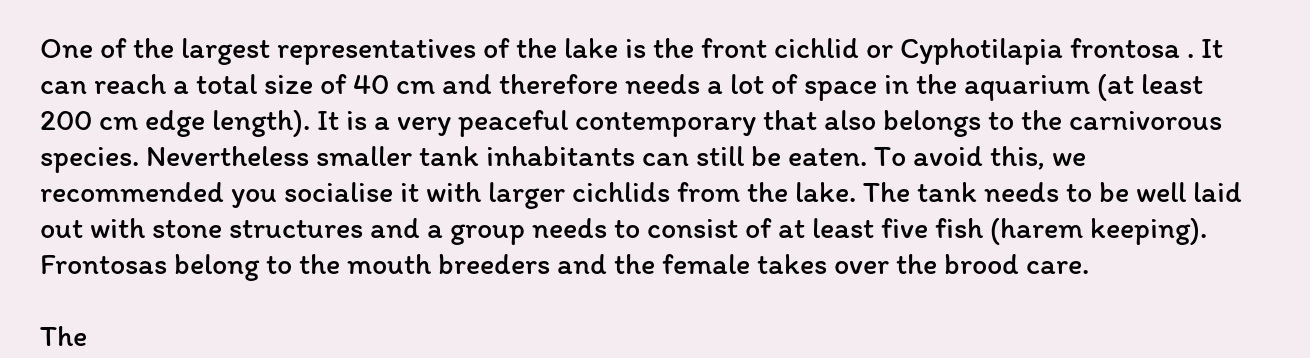One of the largest representatives of the lake is the front cichlid or Cyphotilapia frontosa . It can reach a total size of 40 cm and therefore needs a lot of space in the aquarium (at least 200 cm edge length). It is a very peaceful contemporary that also belongs to the carnivorous species. Nevertheless smaller tank inhabitants can still be eaten. To avoid this, we recommended you socialise it with larger cichlids from the lake. The tank needs to be well laid out with stone structures and a group needs to consist of at least five fish (harem keeping). Frontosas belong to the mouth breeders and the female takes over the brood care.

The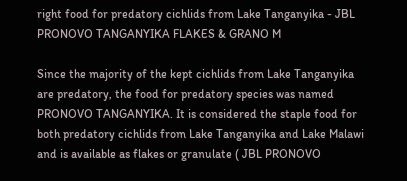right food for predatory cichlids from Lake Tanganyika - JBL PRONOVO TANGANYIKA FLAKES & GRANO M

Since the majority of the kept cichlids from Lake Tanganyika are predatory, the food for predatory species was named PRONOVO TANGANYIKA. It is considered the staple food for both predatory cichlids from Lake Tanganyika and Lake Malawi and is available as flakes or granulate ( JBL PRONOVO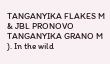TANGANYIKA FLAKES M & JBL PRONOVO TANGANYIKA GRANO M ). In the wild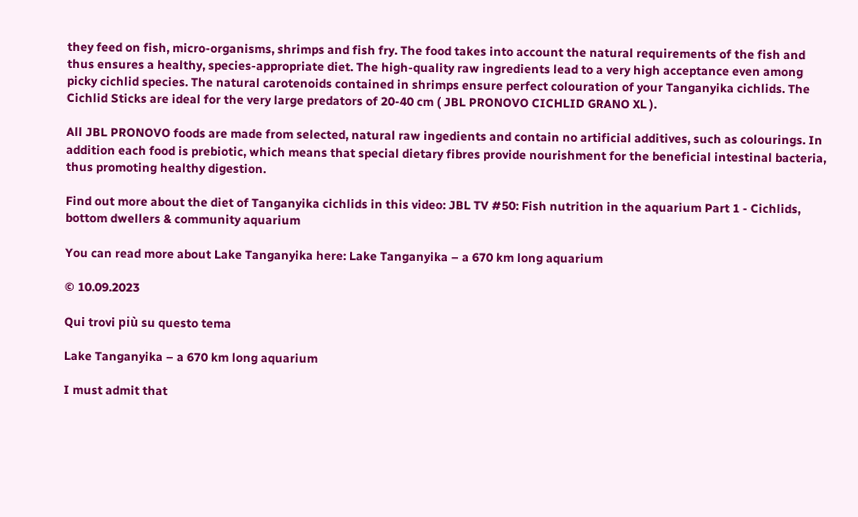they feed on fish, micro-organisms, shrimps and fish fry. The food takes into account the natural requirements of the fish and thus ensures a healthy, species-appropriate diet. The high-quality raw ingredients lead to a very high acceptance even among picky cichlid species. The natural carotenoids contained in shrimps ensure perfect colouration of your Tanganyika cichlids. The Cichlid Sticks are ideal for the very large predators of 20-40 cm ( JBL PRONOVO CICHLID GRANO XL ).

All JBL PRONOVO foods are made from selected, natural raw ingedients and contain no artificial additives, such as colourings. In addition each food is prebiotic, which means that special dietary fibres provide nourishment for the beneficial intestinal bacteria, thus promoting healthy digestion.

Find out more about the diet of Tanganyika cichlids in this video: JBL TV #50: Fish nutrition in the aquarium Part 1 - Cichlids, bottom dwellers & community aquarium

You can read more about Lake Tanganyika here: Lake Tanganyika – a 670 km long aquarium

© 10.09.2023

Qui trovi più su questo tema

Lake Tanganyika – a 670 km long aquarium

I must admit that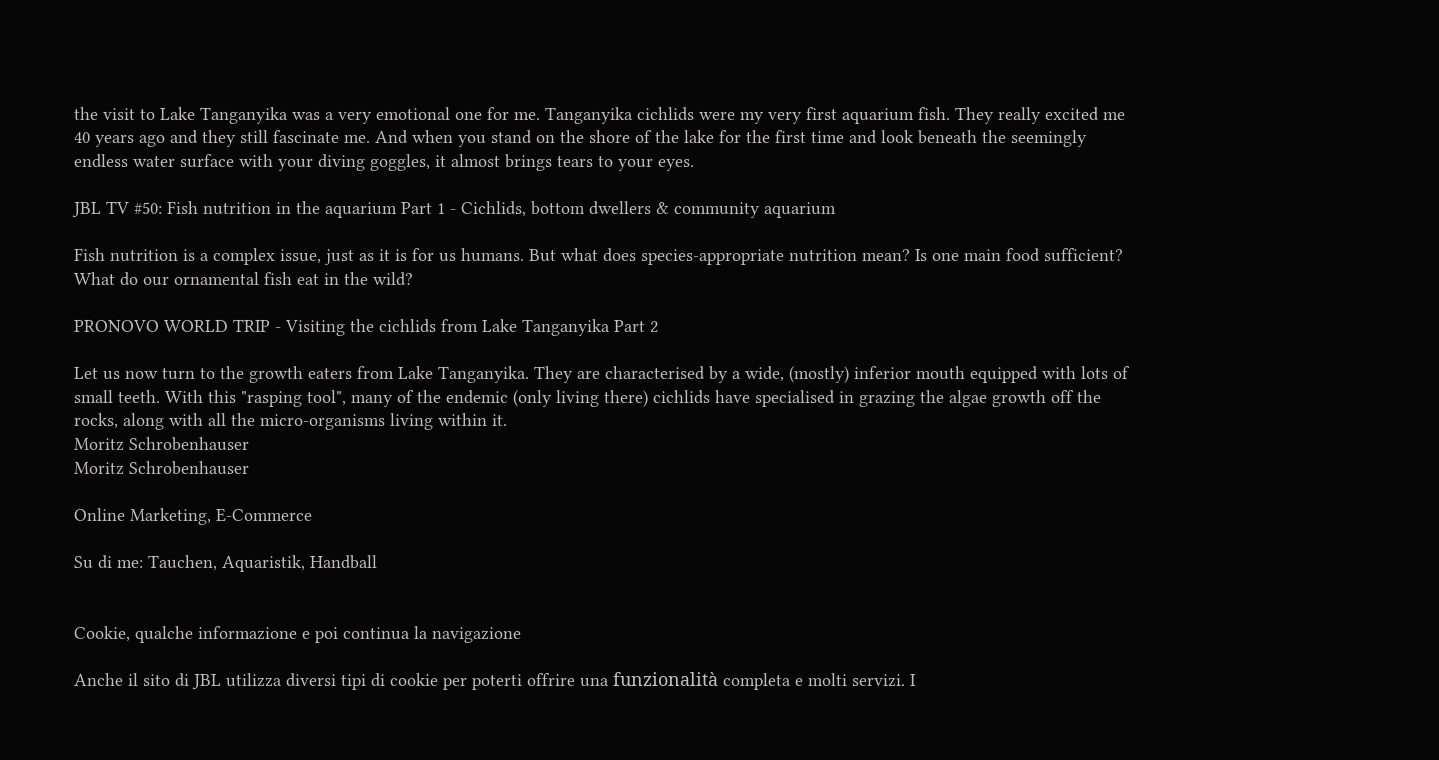the visit to Lake Tanganyika was a very emotional one for me. Tanganyika cichlids were my very first aquarium fish. They really excited me 40 years ago and they still fascinate me. And when you stand on the shore of the lake for the first time and look beneath the seemingly endless water surface with your diving goggles, it almost brings tears to your eyes.

JBL TV #50: Fish nutrition in the aquarium Part 1 - Cichlids, bottom dwellers & community aquarium

Fish nutrition is a complex issue, just as it is for us humans. But what does species-appropriate nutrition mean? Is one main food sufficient? What do our ornamental fish eat in the wild?

PRONOVO WORLD TRIP - Visiting the cichlids from Lake Tanganyika Part 2

Let us now turn to the growth eaters from Lake Tanganyika. They are characterised by a wide, (mostly) inferior mouth equipped with lots of small teeth. With this "rasping tool", many of the endemic (only living there) cichlids have specialised in grazing the algae growth off the rocks, along with all the micro-organisms living within it.
Moritz Schrobenhauser
Moritz Schrobenhauser

Online Marketing, E-Commerce

Su di me: Tauchen, Aquaristik, Handball


Cookie, qualche informazione e poi continua la navigazione

Anche il sito di JBL utilizza diversi tipi di cookie per poterti offrire una funzionalità completa e molti servizi. I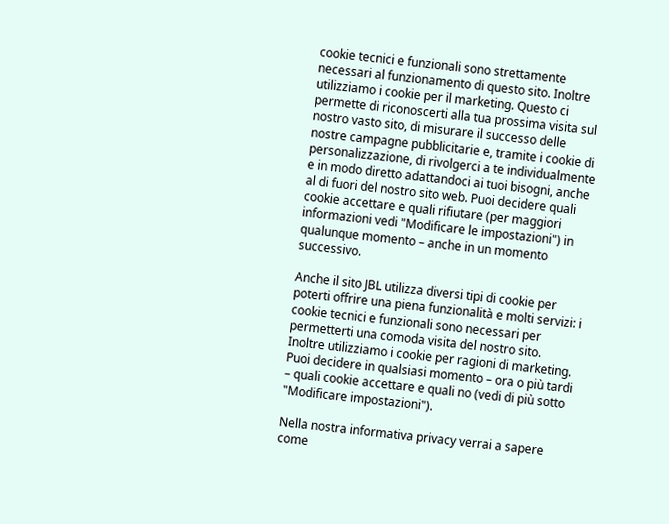cookie tecnici e funzionali sono strettamente necessari al funzionamento di questo sito. Inoltre utilizziamo i cookie per il marketing. Questo ci permette di riconoscerti alla tua prossima visita sul nostro vasto sito, di misurare il successo delle nostre campagne pubblicitarie e, tramite i cookie di personalizzazione, di rivolgerci a te individualmente e in modo diretto adattandoci ai tuoi bisogni, anche al di fuori del nostro sito web. Puoi decidere quali cookie accettare e quali rifiutare (per maggiori informazioni vedi "Modificare le impostazioni") in qualunque momento – anche in un momento successivo.

Anche il sito JBL utilizza diversi tipi di cookie per poterti offrire una piena funzionalità e molti servizi: i cookie tecnici e funzionali sono necessari per permetterti una comoda visita del nostro sito. Inoltre utilizziamo i cookie per ragioni di marketing. Puoi decidere in qualsiasi momento – ora o più tardi – quali cookie accettare e quali no (vedi di più sotto "Modificare impostazioni").

Nella nostra informativa privacy verrai a sapere come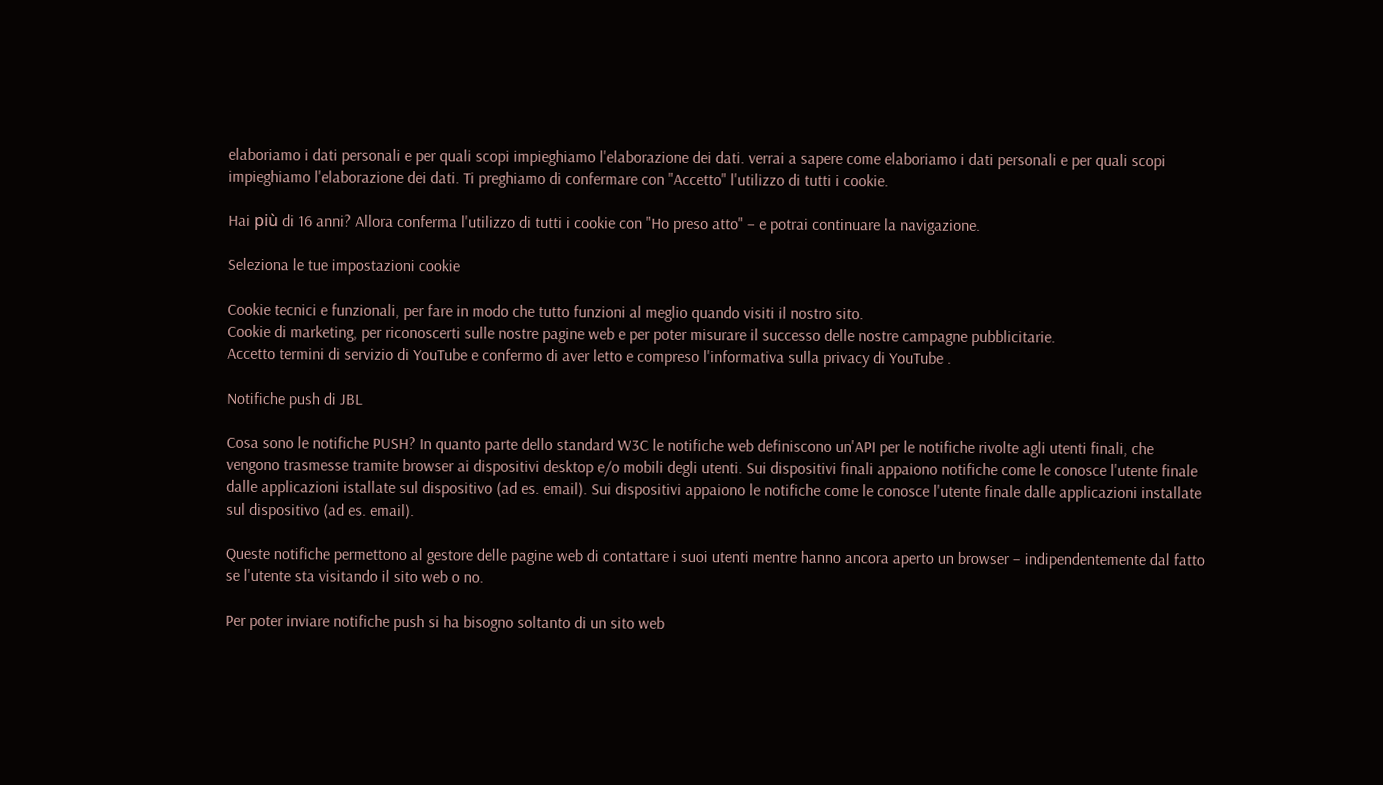elaboriamo i dati personali e per quali scopi impieghiamo l'elaborazione dei dati. verrai a sapere come elaboriamo i dati personali e per quali scopi impieghiamo l'elaborazione dei dati. Ti preghiamo di confermare con "Accetto" l'utilizzo di tutti i cookie.

Hai più di 16 anni? Allora conferma l'utilizzo di tutti i cookie con "Ho preso atto" – e potrai continuare la navigazione.

Seleziona le tue impostazioni cookie

Cookie tecnici e funzionali, per fare in modo che tutto funzioni al meglio quando visiti il nostro sito.
Cookie di marketing, per riconoscerti sulle nostre pagine web e per poter misurare il successo delle nostre campagne pubblicitarie.
Accetto termini di servizio di YouTube e confermo di aver letto e compreso l'informativa sulla privacy di YouTube .

Notifiche push di JBL

Cosa sono le notifiche PUSH? In quanto parte dello standard W3C le notifiche web definiscono un'API per le notifiche rivolte agli utenti finali, che vengono trasmesse tramite browser ai dispositivi desktop e/o mobili degli utenti. Sui dispositivi finali appaiono notifiche come le conosce l'utente finale dalle applicazioni istallate sul dispositivo (ad es. email). Sui dispositivi appaiono le notifiche come le conosce l'utente finale dalle applicazioni installate sul dispositivo (ad es. email).

Queste notifiche permettono al gestore delle pagine web di contattare i suoi utenti mentre hanno ancora aperto un browser – indipendentemente dal fatto se l'utente sta visitando il sito web o no.

Per poter inviare notifiche push si ha bisogno soltanto di un sito web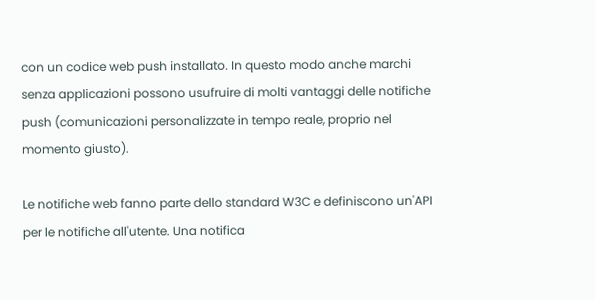con un codice web push installato. In questo modo anche marchi senza applicazioni possono usufruire di molti vantaggi delle notifiche push (comunicazioni personalizzate in tempo reale, proprio nel momento giusto).

Le notifiche web fanno parte dello standard W3C e definiscono un'API per le notifiche all'utente. Una notifica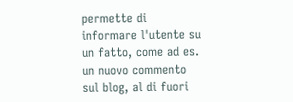permette di informare l'utente su un fatto, come ad es. un nuovo commento sul blog, al di fuori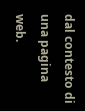dal contesto di una pagina web.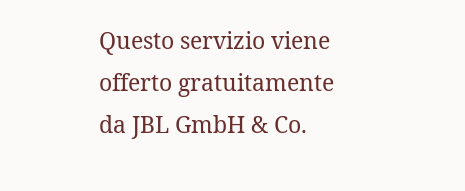Questo servizio viene offerto gratuitamente da JBL GmbH & Co.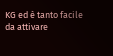KG ed è tanto facile da attivare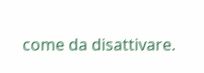come da disattivare.